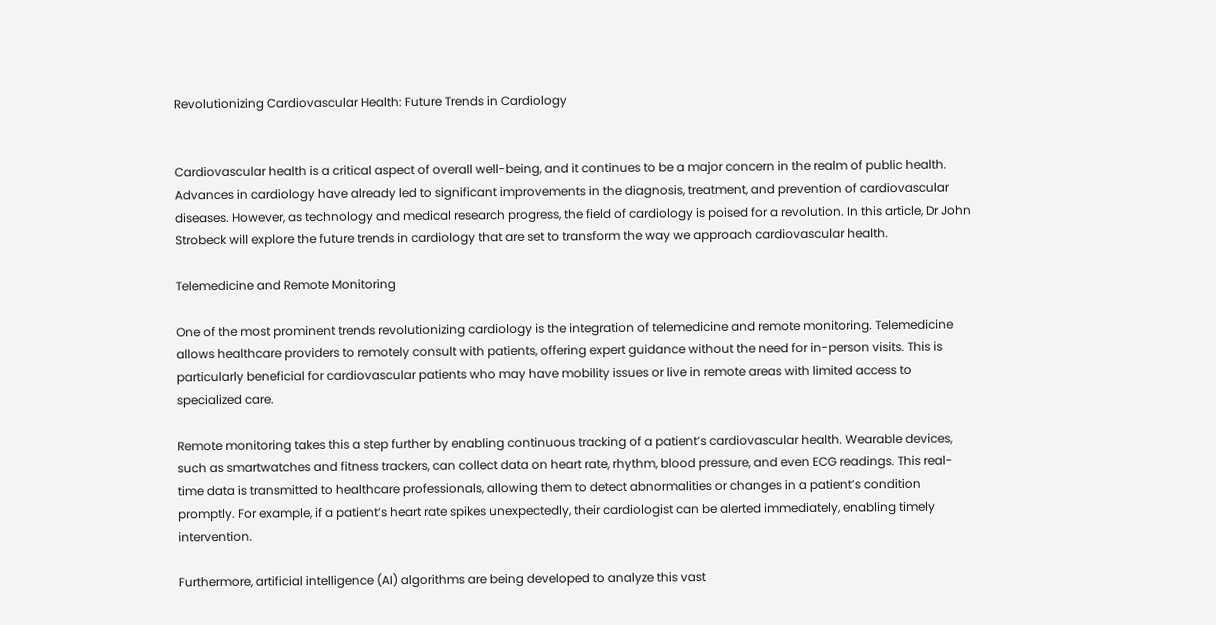Revolutionizing Cardiovascular Health: Future Trends in Cardiology


Cardiovascular health is a critical aspect of overall well-being, and it continues to be a major concern in the realm of public health. Advances in cardiology have already led to significant improvements in the diagnosis, treatment, and prevention of cardiovascular diseases. However, as technology and medical research progress, the field of cardiology is poised for a revolution. In this article, Dr John Strobeck will explore the future trends in cardiology that are set to transform the way we approach cardiovascular health.

Telemedicine and Remote Monitoring

One of the most prominent trends revolutionizing cardiology is the integration of telemedicine and remote monitoring. Telemedicine allows healthcare providers to remotely consult with patients, offering expert guidance without the need for in-person visits. This is particularly beneficial for cardiovascular patients who may have mobility issues or live in remote areas with limited access to specialized care.

Remote monitoring takes this a step further by enabling continuous tracking of a patient’s cardiovascular health. Wearable devices, such as smartwatches and fitness trackers, can collect data on heart rate, rhythm, blood pressure, and even ECG readings. This real-time data is transmitted to healthcare professionals, allowing them to detect abnormalities or changes in a patient’s condition promptly. For example, if a patient’s heart rate spikes unexpectedly, their cardiologist can be alerted immediately, enabling timely intervention.

Furthermore, artificial intelligence (AI) algorithms are being developed to analyze this vast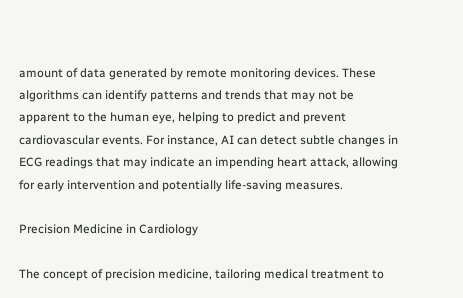amount of data generated by remote monitoring devices. These algorithms can identify patterns and trends that may not be apparent to the human eye, helping to predict and prevent cardiovascular events. For instance, AI can detect subtle changes in ECG readings that may indicate an impending heart attack, allowing for early intervention and potentially life-saving measures.

Precision Medicine in Cardiology

The concept of precision medicine, tailoring medical treatment to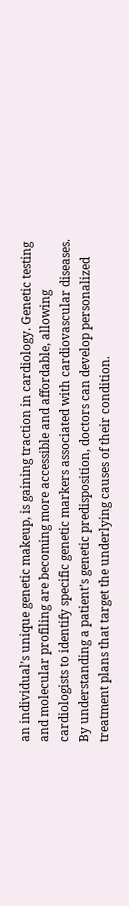an individual’s unique genetic makeup, is gaining traction in cardiology. Genetic testing and molecular profiling are becoming more accessible and affordable, allowing cardiologists to identify specific genetic markers associated with cardiovascular diseases. By understanding a patient’s genetic predisposition, doctors can develop personalized treatment plans that target the underlying causes of their condition.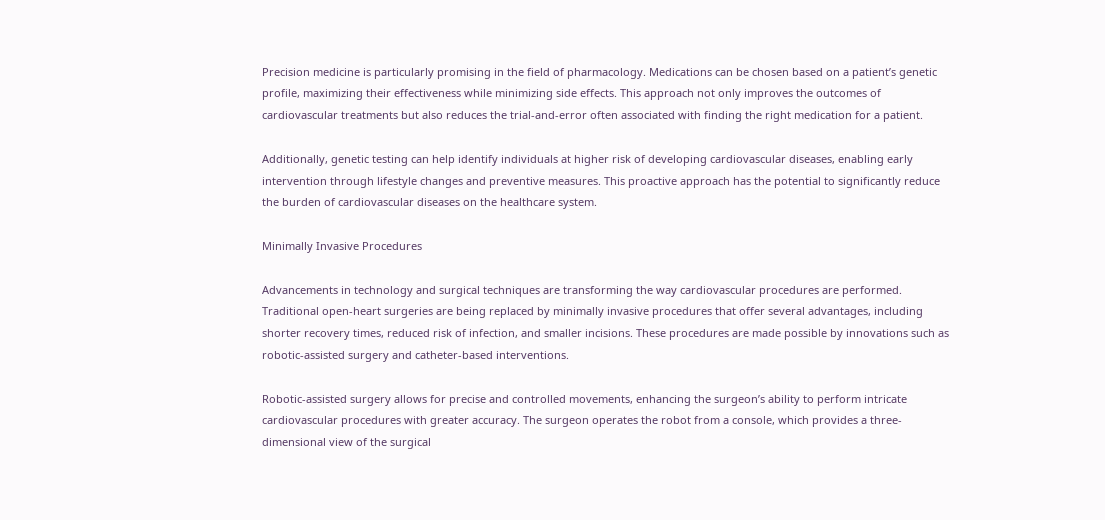Precision medicine is particularly promising in the field of pharmacology. Medications can be chosen based on a patient’s genetic profile, maximizing their effectiveness while minimizing side effects. This approach not only improves the outcomes of cardiovascular treatments but also reduces the trial-and-error often associated with finding the right medication for a patient.

Additionally, genetic testing can help identify individuals at higher risk of developing cardiovascular diseases, enabling early intervention through lifestyle changes and preventive measures. This proactive approach has the potential to significantly reduce the burden of cardiovascular diseases on the healthcare system.

Minimally Invasive Procedures

Advancements in technology and surgical techniques are transforming the way cardiovascular procedures are performed. Traditional open-heart surgeries are being replaced by minimally invasive procedures that offer several advantages, including shorter recovery times, reduced risk of infection, and smaller incisions. These procedures are made possible by innovations such as robotic-assisted surgery and catheter-based interventions.

Robotic-assisted surgery allows for precise and controlled movements, enhancing the surgeon’s ability to perform intricate cardiovascular procedures with greater accuracy. The surgeon operates the robot from a console, which provides a three-dimensional view of the surgical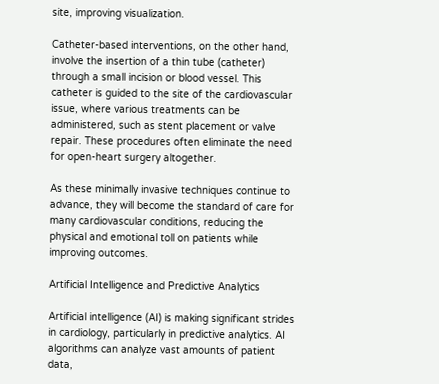site, improving visualization.

Catheter-based interventions, on the other hand, involve the insertion of a thin tube (catheter) through a small incision or blood vessel. This catheter is guided to the site of the cardiovascular issue, where various treatments can be administered, such as stent placement or valve repair. These procedures often eliminate the need for open-heart surgery altogether.

As these minimally invasive techniques continue to advance, they will become the standard of care for many cardiovascular conditions, reducing the physical and emotional toll on patients while improving outcomes.

Artificial Intelligence and Predictive Analytics

Artificial intelligence (AI) is making significant strides in cardiology, particularly in predictive analytics. AI algorithms can analyze vast amounts of patient data,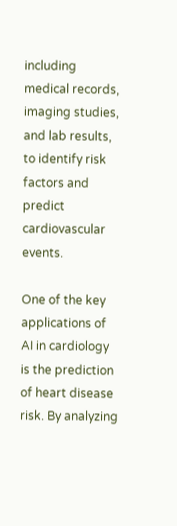including medical records, imaging studies, and lab results, to identify risk factors and predict cardiovascular events.

One of the key applications of AI in cardiology is the prediction of heart disease risk. By analyzing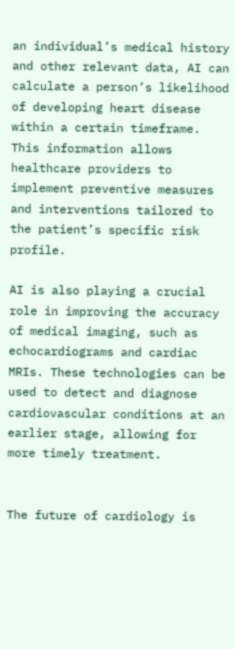an individual’s medical history and other relevant data, AI can calculate a person’s likelihood of developing heart disease within a certain timeframe. This information allows healthcare providers to implement preventive measures and interventions tailored to the patient’s specific risk profile.

AI is also playing a crucial role in improving the accuracy of medical imaging, such as echocardiograms and cardiac MRIs. These technologies can be used to detect and diagnose cardiovascular conditions at an earlier stage, allowing for more timely treatment.


The future of cardiology is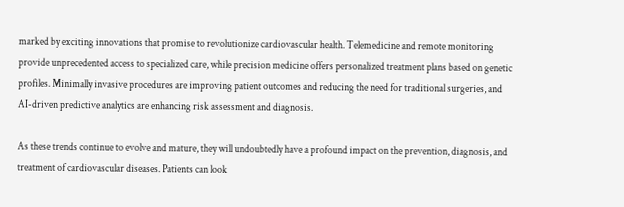marked by exciting innovations that promise to revolutionize cardiovascular health. Telemedicine and remote monitoring provide unprecedented access to specialized care, while precision medicine offers personalized treatment plans based on genetic profiles. Minimally invasive procedures are improving patient outcomes and reducing the need for traditional surgeries, and AI-driven predictive analytics are enhancing risk assessment and diagnosis.

As these trends continue to evolve and mature, they will undoubtedly have a profound impact on the prevention, diagnosis, and treatment of cardiovascular diseases. Patients can look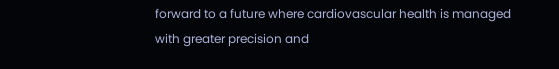forward to a future where cardiovascular health is managed with greater precision and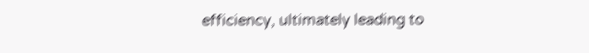efficiency, ultimately leading to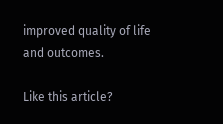improved quality of life and outcomes.

Like this article?